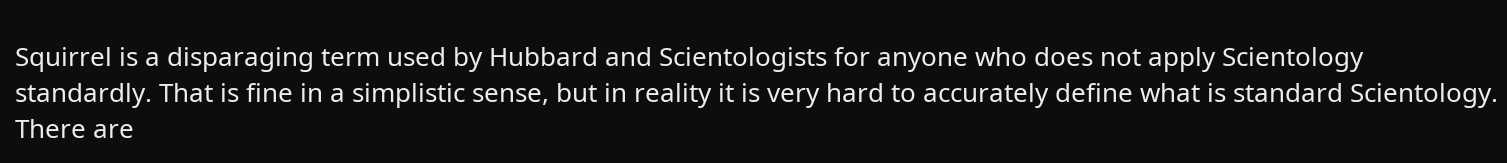Squirrel is a disparaging term used by Hubbard and Scientologists for anyone who does not apply Scientology standardly. That is fine in a simplistic sense, but in reality it is very hard to accurately define what is standard Scientology. There are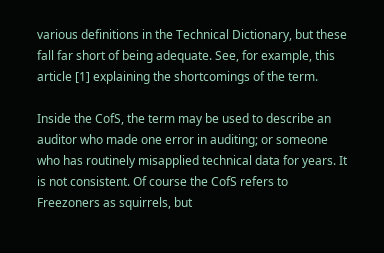various definitions in the Technical Dictionary, but these fall far short of being adequate. See, for example, this article [1] explaining the shortcomings of the term.

Inside the CofS, the term may be used to describe an auditor who made one error in auditing; or someone who has routinely misapplied technical data for years. It is not consistent. Of course the CofS refers to Freezoners as squirrels, but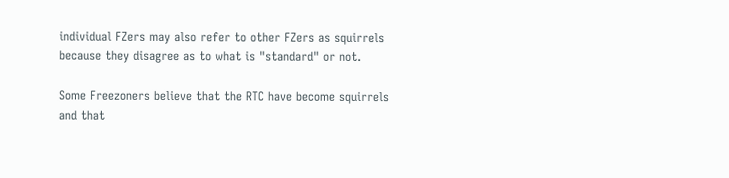individual FZers may also refer to other FZers as squirrels because they disagree as to what is "standard" or not.

Some Freezoners believe that the RTC have become squirrels and that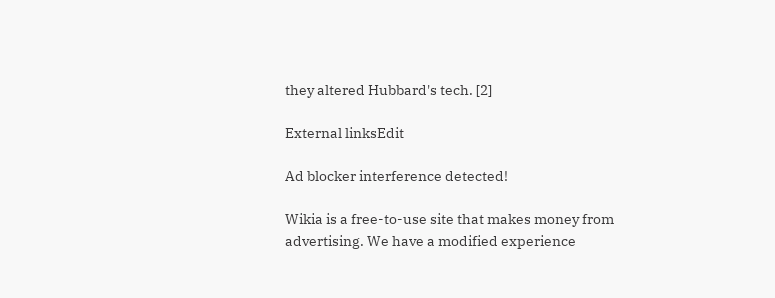they altered Hubbard's tech. [2]

External linksEdit

Ad blocker interference detected!

Wikia is a free-to-use site that makes money from advertising. We have a modified experience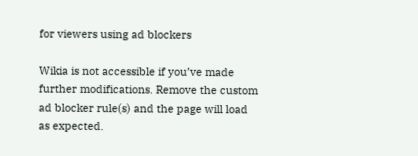for viewers using ad blockers

Wikia is not accessible if you’ve made further modifications. Remove the custom ad blocker rule(s) and the page will load as expected.